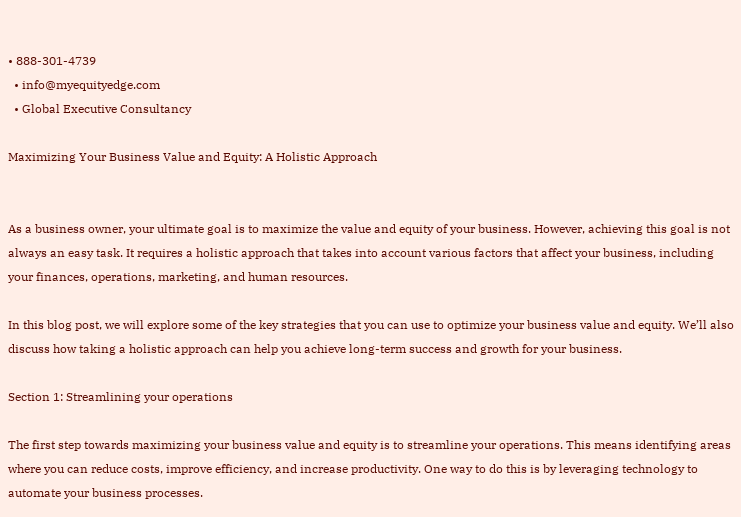• 888-301-4739
  • info@myequityedge.com
  • Global Executive Consultancy

Maximizing Your Business Value and Equity: A Holistic Approach


As a business owner, your ultimate goal is to maximize the value and equity of your business. However, achieving this goal is not always an easy task. It requires a holistic approach that takes into account various factors that affect your business, including your finances, operations, marketing, and human resources.

In this blog post, we will explore some of the key strategies that you can use to optimize your business value and equity. We’ll also discuss how taking a holistic approach can help you achieve long-term success and growth for your business.

Section 1: Streamlining your operations

The first step towards maximizing your business value and equity is to streamline your operations. This means identifying areas where you can reduce costs, improve efficiency, and increase productivity. One way to do this is by leveraging technology to automate your business processes.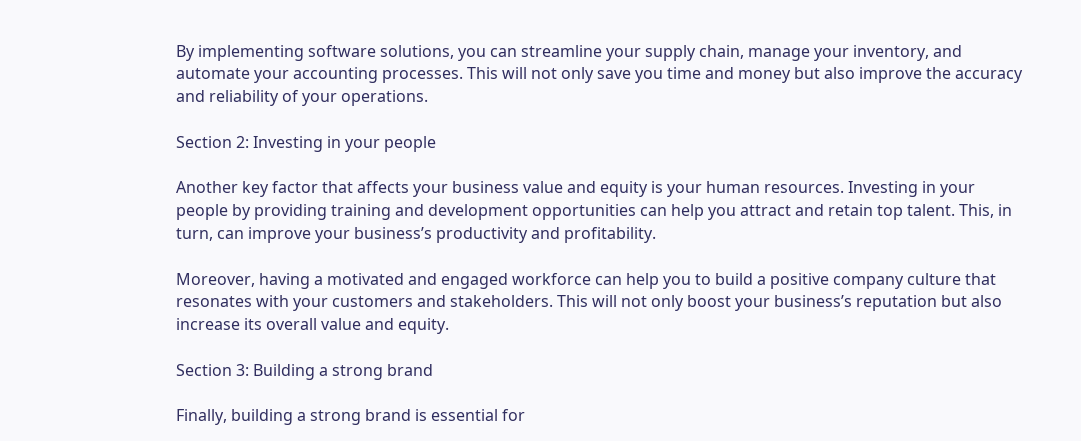By implementing software solutions, you can streamline your supply chain, manage your inventory, and automate your accounting processes. This will not only save you time and money but also improve the accuracy and reliability of your operations.

Section 2: Investing in your people

Another key factor that affects your business value and equity is your human resources. Investing in your people by providing training and development opportunities can help you attract and retain top talent. This, in turn, can improve your business’s productivity and profitability.

Moreover, having a motivated and engaged workforce can help you to build a positive company culture that resonates with your customers and stakeholders. This will not only boost your business’s reputation but also increase its overall value and equity.

Section 3: Building a strong brand

Finally, building a strong brand is essential for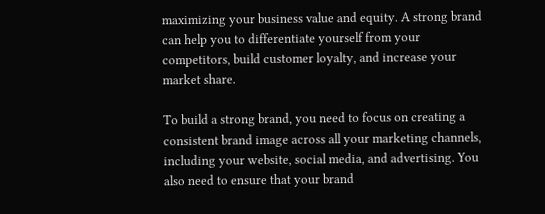maximizing your business value and equity. A strong brand can help you to differentiate yourself from your competitors, build customer loyalty, and increase your market share.

To build a strong brand, you need to focus on creating a consistent brand image across all your marketing channels, including your website, social media, and advertising. You also need to ensure that your brand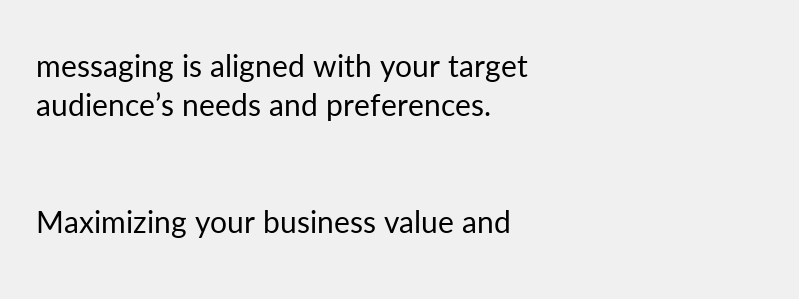messaging is aligned with your target audience’s needs and preferences.


Maximizing your business value and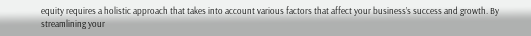equity requires a holistic approach that takes into account various factors that affect your business’s success and growth. By streamlining your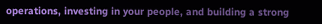operations, investing in your people, and building a strong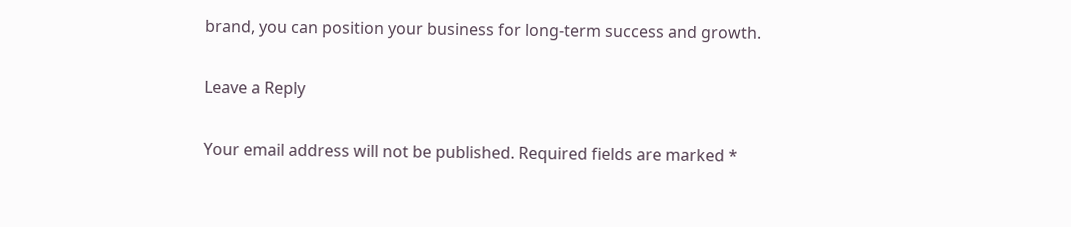brand, you can position your business for long-term success and growth.

Leave a Reply

Your email address will not be published. Required fields are marked *